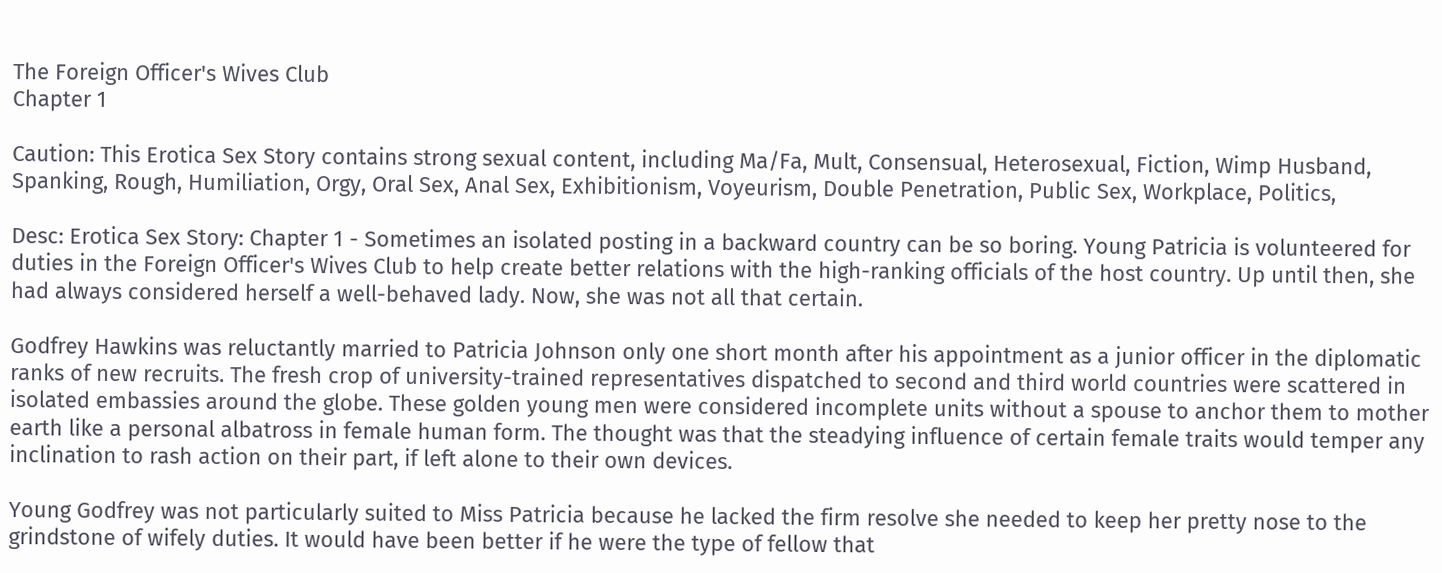The Foreign Officer's Wives Club
Chapter 1

Caution: This Erotica Sex Story contains strong sexual content, including Ma/Fa, Mult, Consensual, Heterosexual, Fiction, Wimp Husband, Spanking, Rough, Humiliation, Orgy, Oral Sex, Anal Sex, Exhibitionism, Voyeurism, Double Penetration, Public Sex, Workplace, Politics,

Desc: Erotica Sex Story: Chapter 1 - Sometimes an isolated posting in a backward country can be so boring. Young Patricia is volunteered for duties in the Foreign Officer's Wives Club to help create better relations with the high-ranking officials of the host country. Up until then, she had always considered herself a well-behaved lady. Now, she was not all that certain.

Godfrey Hawkins was reluctantly married to Patricia Johnson only one short month after his appointment as a junior officer in the diplomatic ranks of new recruits. The fresh crop of university-trained representatives dispatched to second and third world countries were scattered in isolated embassies around the globe. These golden young men were considered incomplete units without a spouse to anchor them to mother earth like a personal albatross in female human form. The thought was that the steadying influence of certain female traits would temper any inclination to rash action on their part, if left alone to their own devices.

Young Godfrey was not particularly suited to Miss Patricia because he lacked the firm resolve she needed to keep her pretty nose to the grindstone of wifely duties. It would have been better if he were the type of fellow that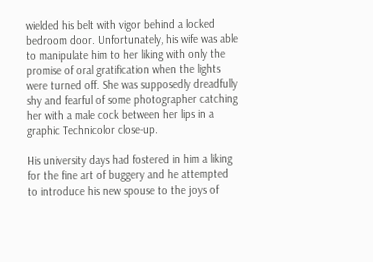wielded his belt with vigor behind a locked bedroom door. Unfortunately, his wife was able to manipulate him to her liking with only the promise of oral gratification when the lights were turned off. She was supposedly dreadfully shy and fearful of some photographer catching her with a male cock between her lips in a graphic Technicolor close-up.

His university days had fostered in him a liking for the fine art of buggery and he attempted to introduce his new spouse to the joys of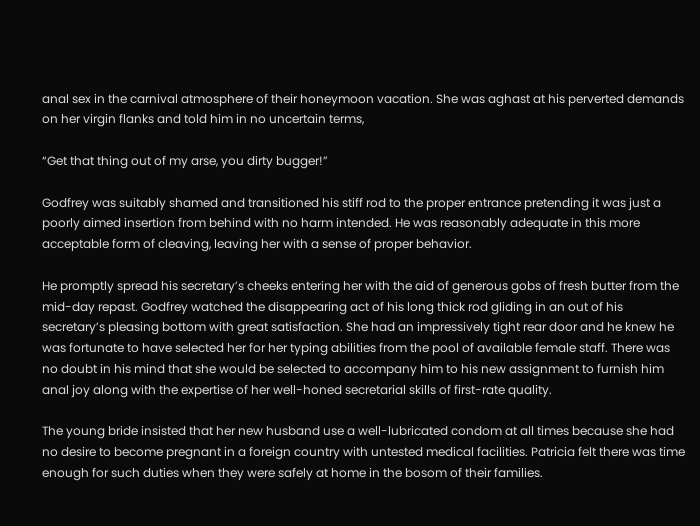anal sex in the carnival atmosphere of their honeymoon vacation. She was aghast at his perverted demands on her virgin flanks and told him in no uncertain terms,

“Get that thing out of my arse, you dirty bugger!”

Godfrey was suitably shamed and transitioned his stiff rod to the proper entrance pretending it was just a poorly aimed insertion from behind with no harm intended. He was reasonably adequate in this more acceptable form of cleaving, leaving her with a sense of proper behavior.

He promptly spread his secretary’s cheeks entering her with the aid of generous gobs of fresh butter from the mid-day repast. Godfrey watched the disappearing act of his long thick rod gliding in an out of his secretary’s pleasing bottom with great satisfaction. She had an impressively tight rear door and he knew he was fortunate to have selected her for her typing abilities from the pool of available female staff. There was no doubt in his mind that she would be selected to accompany him to his new assignment to furnish him anal joy along with the expertise of her well-honed secretarial skills of first-rate quality.

The young bride insisted that her new husband use a well-lubricated condom at all times because she had no desire to become pregnant in a foreign country with untested medical facilities. Patricia felt there was time enough for such duties when they were safely at home in the bosom of their families.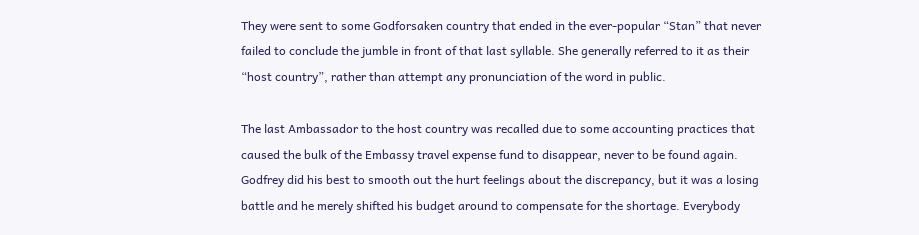They were sent to some Godforsaken country that ended in the ever-popular “Stan” that never failed to conclude the jumble in front of that last syllable. She generally referred to it as their “host country”, rather than attempt any pronunciation of the word in public.

The last Ambassador to the host country was recalled due to some accounting practices that caused the bulk of the Embassy travel expense fund to disappear, never to be found again. Godfrey did his best to smooth out the hurt feelings about the discrepancy, but it was a losing battle and he merely shifted his budget around to compensate for the shortage. Everybody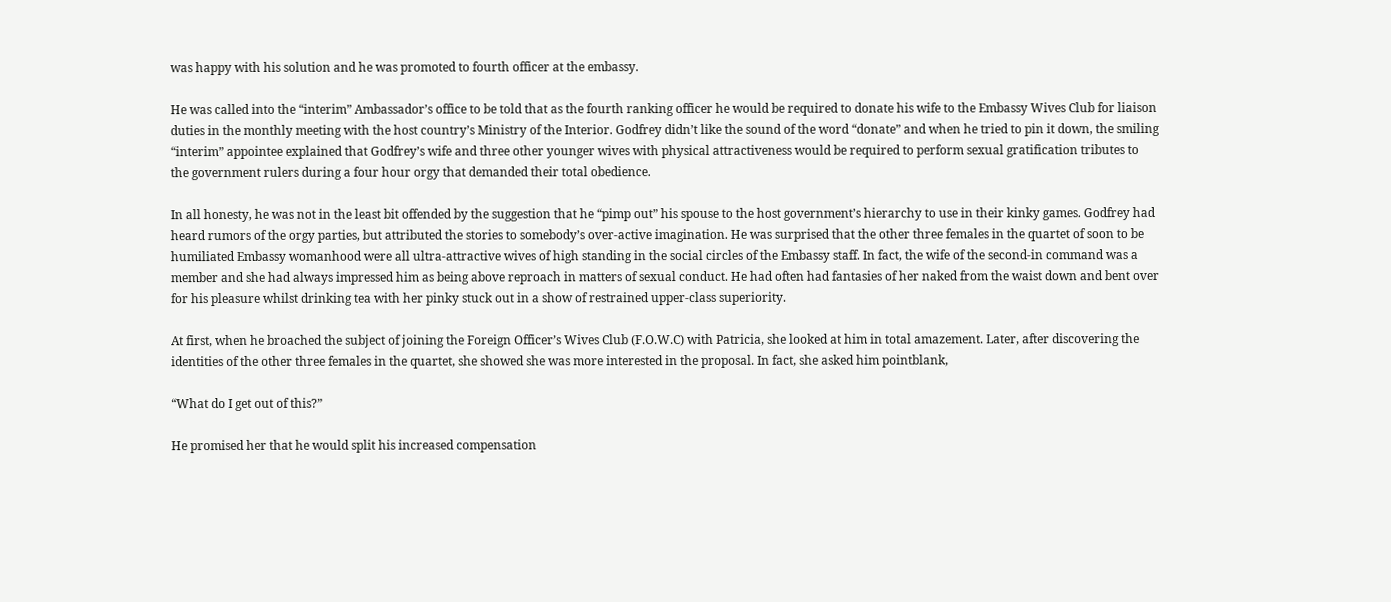was happy with his solution and he was promoted to fourth officer at the embassy.

He was called into the “interim” Ambassador’s office to be told that as the fourth ranking officer he would be required to donate his wife to the Embassy Wives Club for liaison duties in the monthly meeting with the host country’s Ministry of the Interior. Godfrey didn’t like the sound of the word “donate” and when he tried to pin it down, the smiling “interim” appointee explained that Godfrey’s wife and three other younger wives with physical attractiveness would be required to perform sexual gratification tributes to the government rulers during a four hour orgy that demanded their total obedience.

In all honesty, he was not in the least bit offended by the suggestion that he “pimp out” his spouse to the host government’s hierarchy to use in their kinky games. Godfrey had heard rumors of the orgy parties, but attributed the stories to somebody’s over-active imagination. He was surprised that the other three females in the quartet of soon to be humiliated Embassy womanhood were all ultra-attractive wives of high standing in the social circles of the Embassy staff. In fact, the wife of the second-in command was a member and she had always impressed him as being above reproach in matters of sexual conduct. He had often had fantasies of her naked from the waist down and bent over for his pleasure whilst drinking tea with her pinky stuck out in a show of restrained upper-class superiority.

At first, when he broached the subject of joining the Foreign Officer’s Wives Club (F.O.W.C) with Patricia, she looked at him in total amazement. Later, after discovering the identities of the other three females in the quartet, she showed she was more interested in the proposal. In fact, she asked him pointblank,

“What do I get out of this?”

He promised her that he would split his increased compensation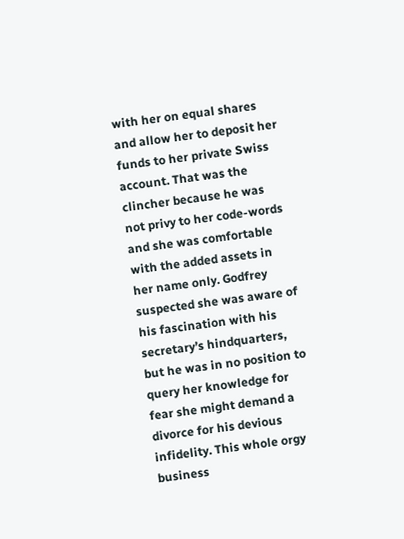with her on equal shares and allow her to deposit her funds to her private Swiss account. That was the clincher because he was not privy to her code-words and she was comfortable with the added assets in her name only. Godfrey suspected she was aware of his fascination with his secretary’s hindquarters, but he was in no position to query her knowledge for fear she might demand a divorce for his devious infidelity. This whole orgy business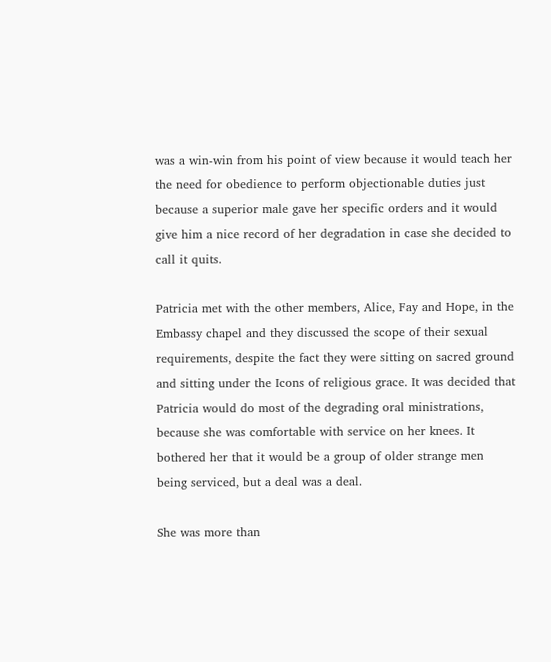was a win-win from his point of view because it would teach her the need for obedience to perform objectionable duties just because a superior male gave her specific orders and it would give him a nice record of her degradation in case she decided to call it quits.

Patricia met with the other members, Alice, Fay and Hope, in the Embassy chapel and they discussed the scope of their sexual requirements, despite the fact they were sitting on sacred ground and sitting under the Icons of religious grace. It was decided that Patricia would do most of the degrading oral ministrations, because she was comfortable with service on her knees. It bothered her that it would be a group of older strange men being serviced, but a deal was a deal.

She was more than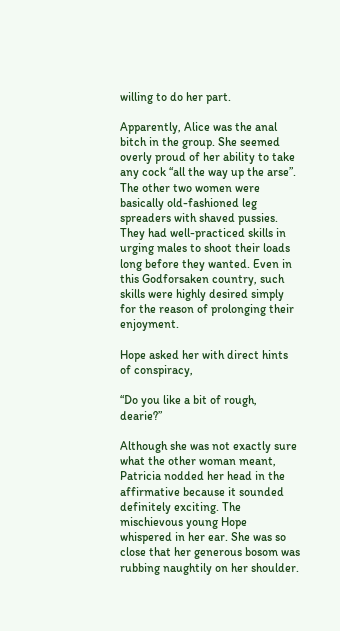willing to do her part.

Apparently, Alice was the anal bitch in the group. She seemed overly proud of her ability to take any cock “all the way up the arse”. The other two women were basically old-fashioned leg spreaders with shaved pussies. They had well-practiced skills in urging males to shoot their loads long before they wanted. Even in this Godforsaken country, such skills were highly desired simply for the reason of prolonging their enjoyment.

Hope asked her with direct hints of conspiracy,

“Do you like a bit of rough, dearie?”

Although she was not exactly sure what the other woman meant, Patricia nodded her head in the affirmative because it sounded definitely exciting. The mischievous young Hope whispered in her ear. She was so close that her generous bosom was rubbing naughtily on her shoulder.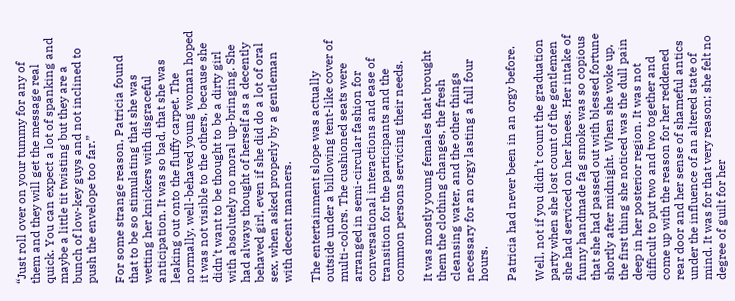“Just roll over on your tummy for any of them and they will get the message real quick. You can expect a lot of spanking and maybe a little tit twisting but they are a bunch of low-key guys and not inclined to push the envelope too far.”

For some strange reason, Patricia found that to be so stimulating that she was wetting her knickers with disgraceful anticipation. It was so bad, that she was leaking out onto the fluffy carpet. The normally, well-behaved young woman hoped it was not visible to the others, because she didn’t want to be thought to be a dirty girl with absolutely no moral up-bringing. She had always thought of herself as a decently behaved girl, even if she did do a lot of oral sex, when asked properly by a gentleman with decent manners.

The entertainment slope was actually outside under a billowing tent-like cover of multi-colors. The cushioned seats were arranged in semi-circular fashion for conversational interactions and ease of transition for the participants and the common persons servicing their needs.

It was mostly young females that brought them the clothing changes, the fresh cleansing water, and the other things necessary for an orgy lasting a full four hours.

Patricia had never been in an orgy before.

Well, not if you didn’t count the graduation party when she lost count of the gentlemen she had serviced on her knees. Her intake of funny handmade fag smoke was so copious that she had passed out with blessed fortune shortly after midnight. When she woke up, the first thing she noticed was the dull pain deep in her posterior region. It was not difficult to put two and two together and come up with the reason for her reddened rear door and her sense of shameful antics under the influence of an altered state of mind. It was for that very reason; she felt no degree of guilt for her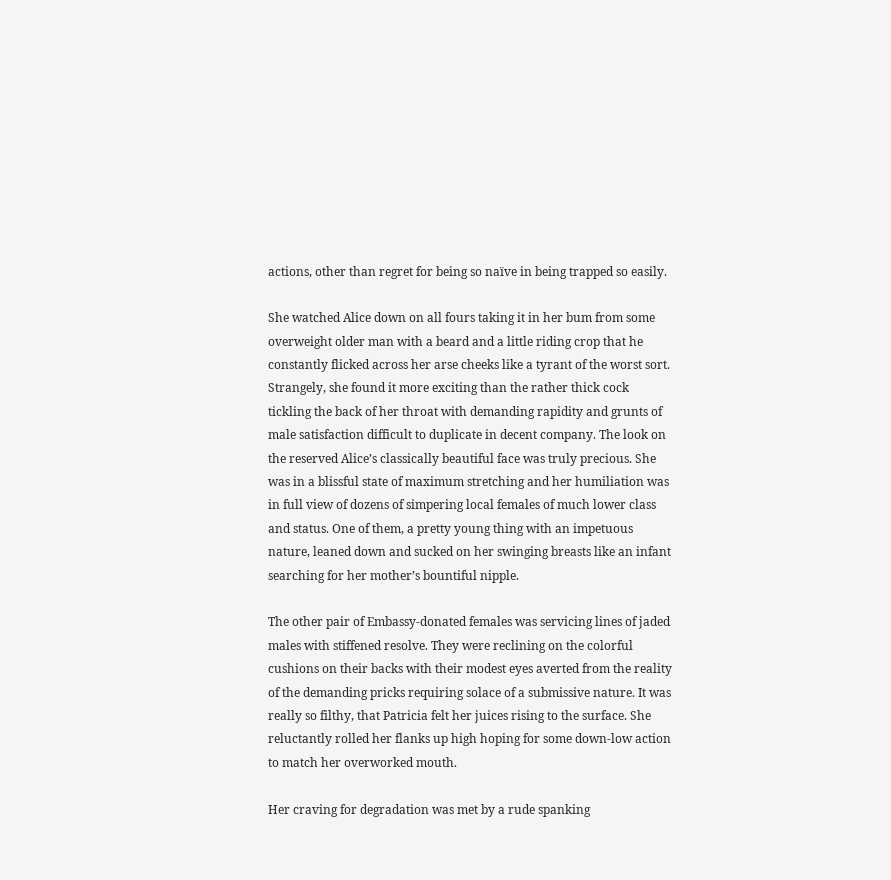actions, other than regret for being so naïve in being trapped so easily.

She watched Alice down on all fours taking it in her bum from some overweight older man with a beard and a little riding crop that he constantly flicked across her arse cheeks like a tyrant of the worst sort. Strangely, she found it more exciting than the rather thick cock tickling the back of her throat with demanding rapidity and grunts of male satisfaction difficult to duplicate in decent company. The look on the reserved Alice’s classically beautiful face was truly precious. She was in a blissful state of maximum stretching and her humiliation was in full view of dozens of simpering local females of much lower class and status. One of them, a pretty young thing with an impetuous nature, leaned down and sucked on her swinging breasts like an infant searching for her mother’s bountiful nipple.

The other pair of Embassy-donated females was servicing lines of jaded males with stiffened resolve. They were reclining on the colorful cushions on their backs with their modest eyes averted from the reality of the demanding pricks requiring solace of a submissive nature. It was really so filthy, that Patricia felt her juices rising to the surface. She reluctantly rolled her flanks up high hoping for some down-low action to match her overworked mouth.

Her craving for degradation was met by a rude spanking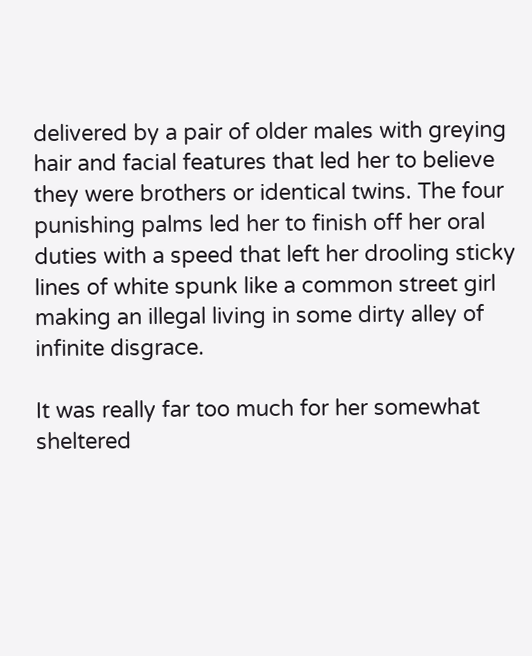delivered by a pair of older males with greying hair and facial features that led her to believe they were brothers or identical twins. The four punishing palms led her to finish off her oral duties with a speed that left her drooling sticky lines of white spunk like a common street girl making an illegal living in some dirty alley of infinite disgrace.

It was really far too much for her somewhat sheltered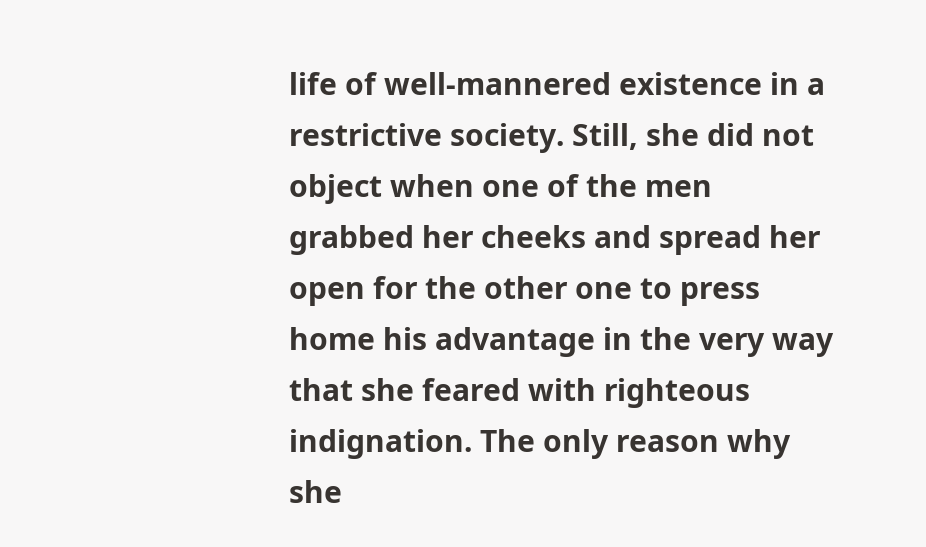life of well-mannered existence in a restrictive society. Still, she did not object when one of the men grabbed her cheeks and spread her open for the other one to press home his advantage in the very way that she feared with righteous indignation. The only reason why she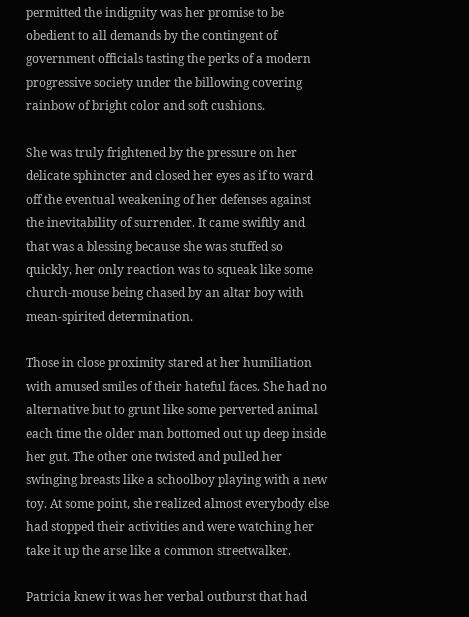permitted the indignity was her promise to be obedient to all demands by the contingent of government officials tasting the perks of a modern progressive society under the billowing covering rainbow of bright color and soft cushions.

She was truly frightened by the pressure on her delicate sphincter and closed her eyes as if to ward off the eventual weakening of her defenses against the inevitability of surrender. It came swiftly and that was a blessing because she was stuffed so quickly, her only reaction was to squeak like some church-mouse being chased by an altar boy with mean-spirited determination.

Those in close proximity stared at her humiliation with amused smiles of their hateful faces. She had no alternative but to grunt like some perverted animal each time the older man bottomed out up deep inside her gut. The other one twisted and pulled her swinging breasts like a schoolboy playing with a new toy. At some point, she realized almost everybody else had stopped their activities and were watching her take it up the arse like a common streetwalker.

Patricia knew it was her verbal outburst that had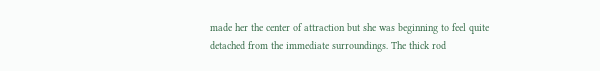made her the center of attraction but she was beginning to feel quite detached from the immediate surroundings. The thick rod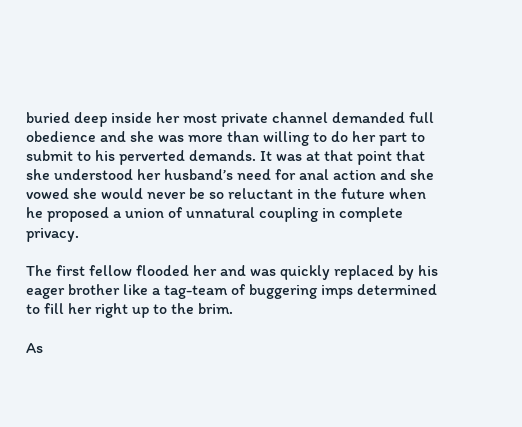buried deep inside her most private channel demanded full obedience and she was more than willing to do her part to submit to his perverted demands. It was at that point that she understood her husband’s need for anal action and she vowed she would never be so reluctant in the future when he proposed a union of unnatural coupling in complete privacy.

The first fellow flooded her and was quickly replaced by his eager brother like a tag-team of buggering imps determined to fill her right up to the brim.

As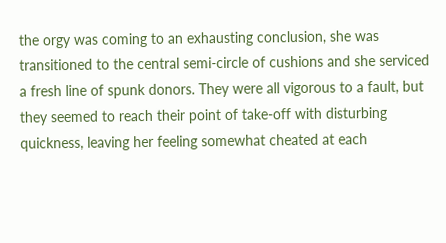the orgy was coming to an exhausting conclusion, she was transitioned to the central semi-circle of cushions and she serviced a fresh line of spunk donors. They were all vigorous to a fault, but they seemed to reach their point of take-off with disturbing quickness, leaving her feeling somewhat cheated at each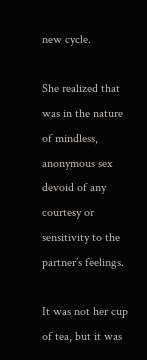new cycle.

She realized that was in the nature of mindless, anonymous sex devoid of any courtesy or sensitivity to the partner’s feelings.

It was not her cup of tea, but it was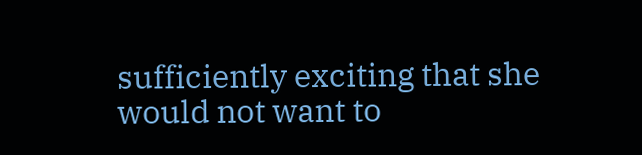sufficiently exciting that she would not want to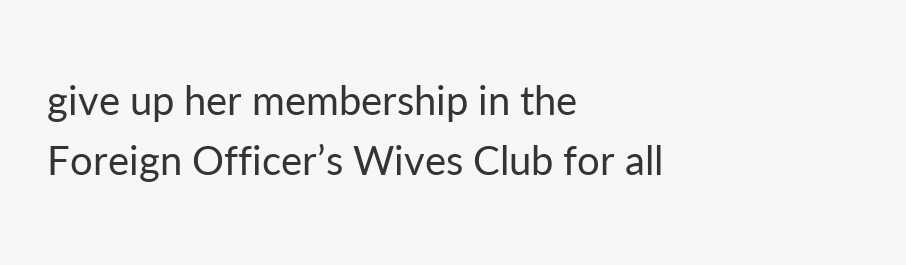give up her membership in the Foreign Officer’s Wives Club for all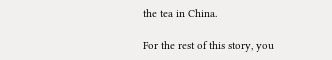the tea in China.

For the rest of this story, you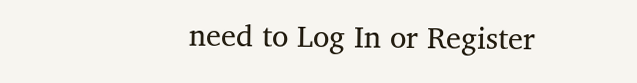need to Log In or Register